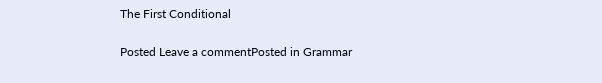The First Conditional

Posted Leave a commentPosted in Grammar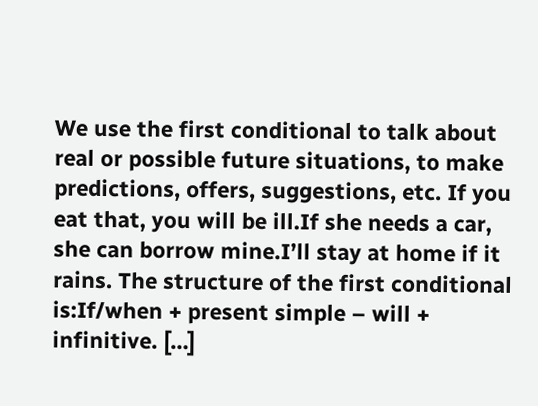We use the first conditional to talk about real or possible future situations, to make predictions, offers, suggestions, etc. If you eat that, you will be ill.If she needs a car, she can borrow mine.I’ll stay at home if it rains. The structure of the first conditional is:If/when + present simple – will + infinitive. […]